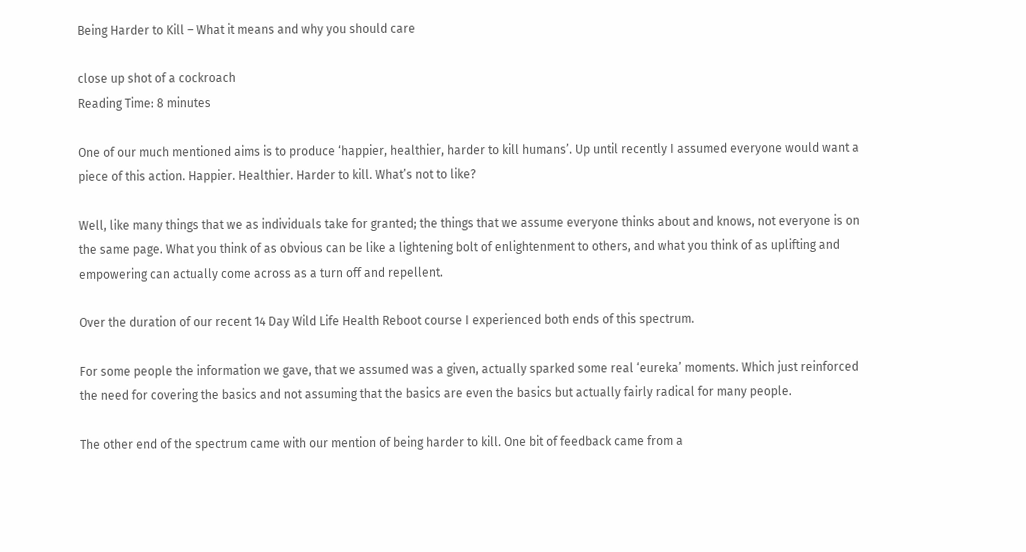Being Harder to Kill – What it means and why you should care

close up shot of a cockroach
Reading Time: 8 minutes

One of our much mentioned aims is to produce ‘happier, healthier, harder to kill humans’. Up until recently I assumed everyone would want a piece of this action. Happier. Healthier. Harder to kill. What’s not to like?

Well, like many things that we as individuals take for granted; the things that we assume everyone thinks about and knows, not everyone is on the same page. What you think of as obvious can be like a lightening bolt of enlightenment to others, and what you think of as uplifting and empowering can actually come across as a turn off and repellent.

Over the duration of our recent 14 Day Wild Life Health Reboot course I experienced both ends of this spectrum.

For some people the information we gave, that we assumed was a given, actually sparked some real ‘eureka’ moments. Which just reinforced the need for covering the basics and not assuming that the basics are even the basics but actually fairly radical for many people.

The other end of the spectrum came with our mention of being harder to kill. One bit of feedback came from a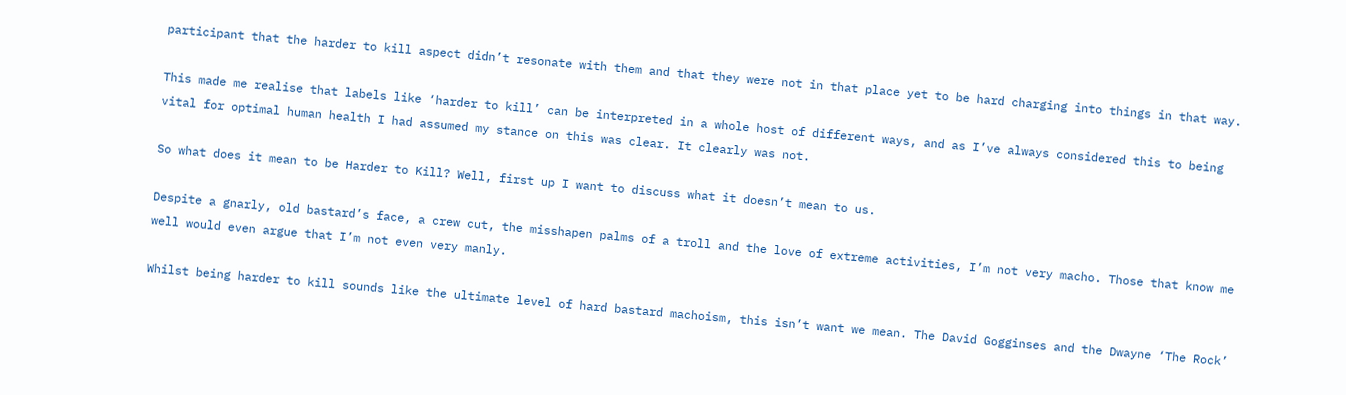participant that the harder to kill aspect didn’t resonate with them and that they were not in that place yet to be hard charging into things in that way.

This made me realise that labels like ‘harder to kill’ can be interpreted in a whole host of different ways, and as I’ve always considered this to being vital for optimal human health I had assumed my stance on this was clear. It clearly was not.

So what does it mean to be Harder to Kill? Well, first up I want to discuss what it doesn’t mean to us.

Despite a gnarly, old bastard’s face, a crew cut, the misshapen palms of a troll and the love of extreme activities, I’m not very macho. Those that know me well would even argue that I’m not even very manly.

Whilst being harder to kill sounds like the ultimate level of hard bastard machoism, this isn’t want we mean. The David Gogginses and the Dwayne ‘The Rock’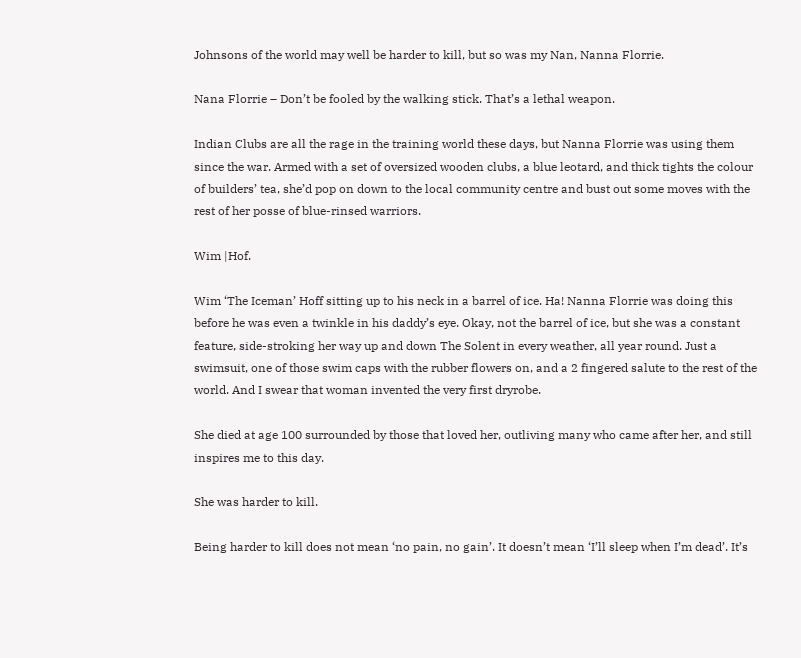Johnsons of the world may well be harder to kill, but so was my Nan, Nanna Florrie.

Nana Florrie – Don’t be fooled by the walking stick. That’s a lethal weapon.

Indian Clubs are all the rage in the training world these days, but Nanna Florrie was using them since the war. Armed with a set of oversized wooden clubs, a blue leotard, and thick tights the colour of builders’ tea, she’d pop on down to the local community centre and bust out some moves with the rest of her posse of blue-rinsed warriors.

Wim |Hof.

Wim ‘The Iceman’ Hoff sitting up to his neck in a barrel of ice. Ha! Nanna Florrie was doing this before he was even a twinkle in his daddy’s eye. Okay, not the barrel of ice, but she was a constant feature, side-stroking her way up and down The Solent in every weather, all year round. Just a swimsuit, one of those swim caps with the rubber flowers on, and a 2 fingered salute to the rest of the world. And I swear that woman invented the very first dryrobe.

She died at age 100 surrounded by those that loved her, outliving many who came after her, and still inspires me to this day.

She was harder to kill.

Being harder to kill does not mean ‘no pain, no gain’. It doesn’t mean ‘I’ll sleep when I’m dead’. It’s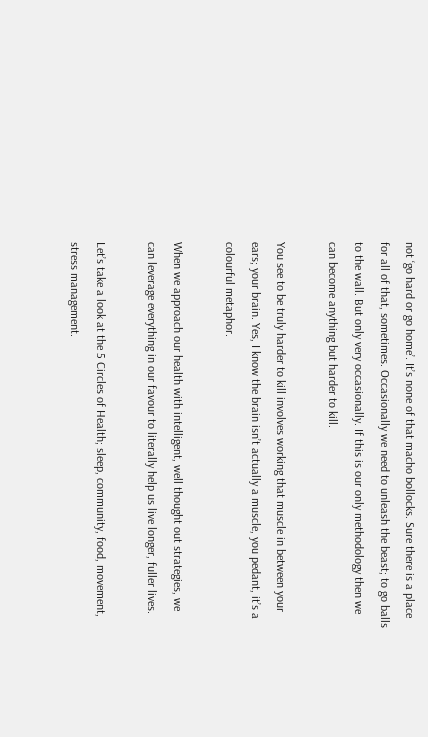not ‘go hard or go home’. It’s none of that macho bollocks. Sure there is a place for all of that, sometimes. Occasionally we need to unleash the beast; to go balls to the wall. But only very occasionally. If this is our only methodology then we can become anything but harder to kill.

You see to be truly harder to kill involves working that muscle in between your ears; your brain. Yes, I know the brain isn’t actually a muscle, you pedant, it’s a colourful metaphor.

When we approach our health with intelligent, well thought out strategies, we can leverage everything in our favour to literally help us live longer, fuller lives.

Let’s take a look at the 5 Circles of Health; sleep, community, food, movement, stress management.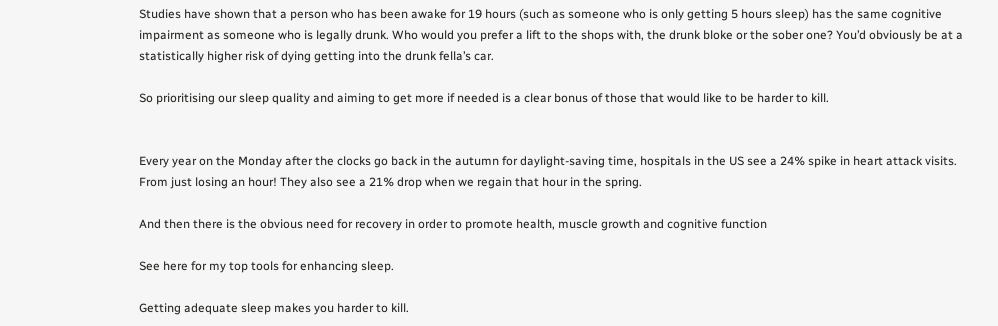Studies have shown that a person who has been awake for 19 hours (such as someone who is only getting 5 hours sleep) has the same cognitive impairment as someone who is legally drunk. Who would you prefer a lift to the shops with, the drunk bloke or the sober one? You’d obviously be at a statistically higher risk of dying getting into the drunk fella’s car.

So prioritising our sleep quality and aiming to get more if needed is a clear bonus of those that would like to be harder to kill.


Every year on the Monday after the clocks go back in the autumn for daylight-saving time, hospitals in the US see a 24% spike in heart attack visits. From just losing an hour! They also see a 21% drop when we regain that hour in the spring.

And then there is the obvious need for recovery in order to promote health, muscle growth and cognitive function

See here for my top tools for enhancing sleep.

Getting adequate sleep makes you harder to kill.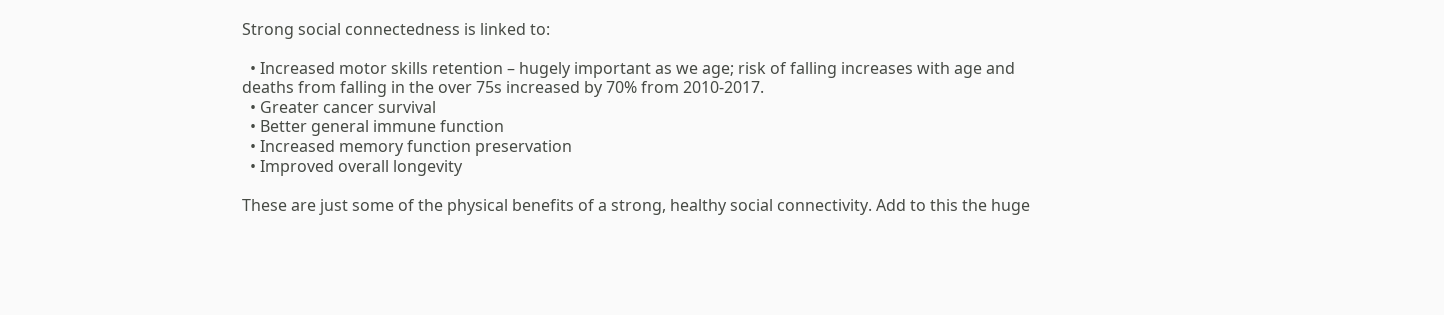Strong social connectedness is linked to:

  • Increased motor skills retention – hugely important as we age; risk of falling increases with age and deaths from falling in the over 75s increased by 70% from 2010-2017.
  • Greater cancer survival
  • Better general immune function
  • Increased memory function preservation
  • Improved overall longevity

These are just some of the physical benefits of a strong, healthy social connectivity. Add to this the huge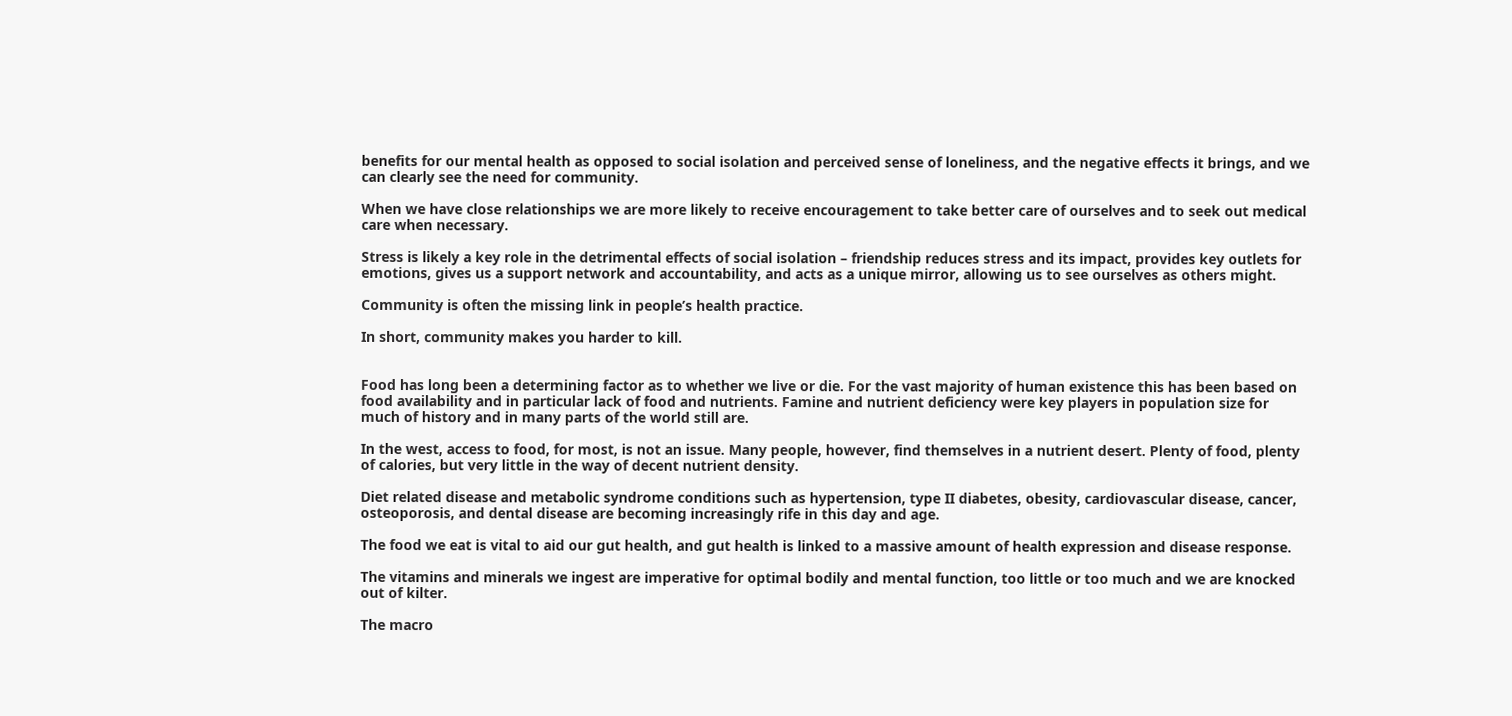benefits for our mental health as opposed to social isolation and perceived sense of loneliness, and the negative effects it brings, and we can clearly see the need for community.

When we have close relationships we are more likely to receive encouragement to take better care of ourselves and to seek out medical care when necessary.

Stress is likely a key role in the detrimental effects of social isolation – friendship reduces stress and its impact, provides key outlets for emotions, gives us a support network and accountability, and acts as a unique mirror, allowing us to see ourselves as others might.

Community is often the missing link in people’s health practice.

In short, community makes you harder to kill.


Food has long been a determining factor as to whether we live or die. For the vast majority of human existence this has been based on food availability and in particular lack of food and nutrients. Famine and nutrient deficiency were key players in population size for much of history and in many parts of the world still are.

In the west, access to food, for most, is not an issue. Many people, however, find themselves in a nutrient desert. Plenty of food, plenty of calories, but very little in the way of decent nutrient density.

Diet related disease and metabolic syndrome conditions such as hypertension, type II diabetes, obesity, cardiovascular disease, cancer, osteoporosis, and dental disease are becoming increasingly rife in this day and age.

The food we eat is vital to aid our gut health, and gut health is linked to a massive amount of health expression and disease response.

The vitamins and minerals we ingest are imperative for optimal bodily and mental function, too little or too much and we are knocked out of kilter.

The macro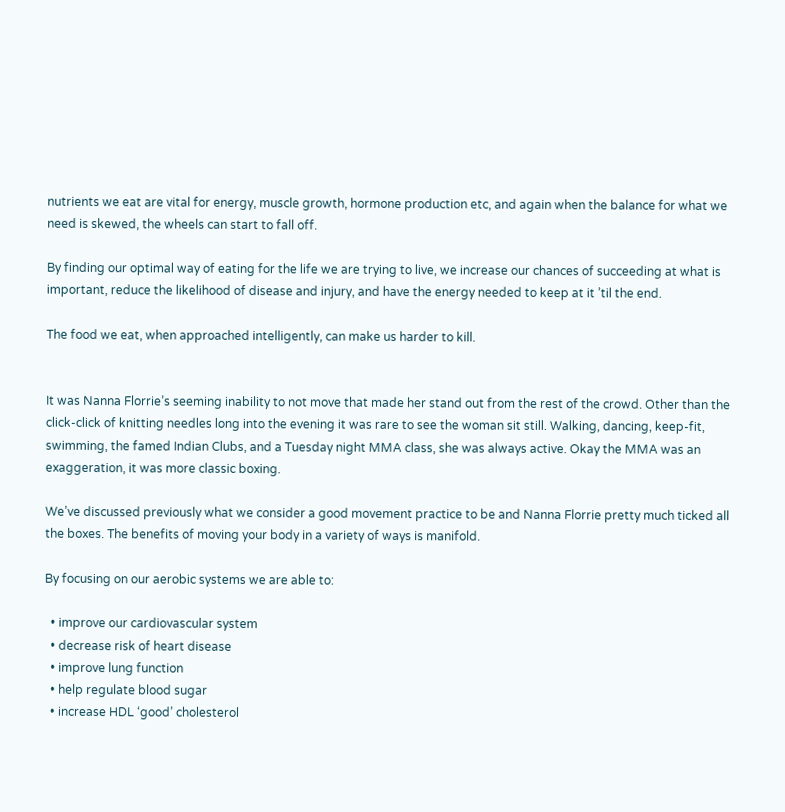nutrients we eat are vital for energy, muscle growth, hormone production etc, and again when the balance for what we need is skewed, the wheels can start to fall off.

By finding our optimal way of eating for the life we are trying to live, we increase our chances of succeeding at what is important, reduce the likelihood of disease and injury, and have the energy needed to keep at it ’til the end.

The food we eat, when approached intelligently, can make us harder to kill.


It was Nanna Florrie’s seeming inability to not move that made her stand out from the rest of the crowd. Other than the click-click of knitting needles long into the evening it was rare to see the woman sit still. Walking, dancing, keep-fit, swimming, the famed Indian Clubs, and a Tuesday night MMA class, she was always active. Okay the MMA was an exaggeration, it was more classic boxing.

We’ve discussed previously what we consider a good movement practice to be and Nanna Florrie pretty much ticked all the boxes. The benefits of moving your body in a variety of ways is manifold.

By focusing on our aerobic systems we are able to:

  • improve our cardiovascular system
  • decrease risk of heart disease
  • improve lung function
  • help regulate blood sugar
  • increase HDL ‘good’ cholesterol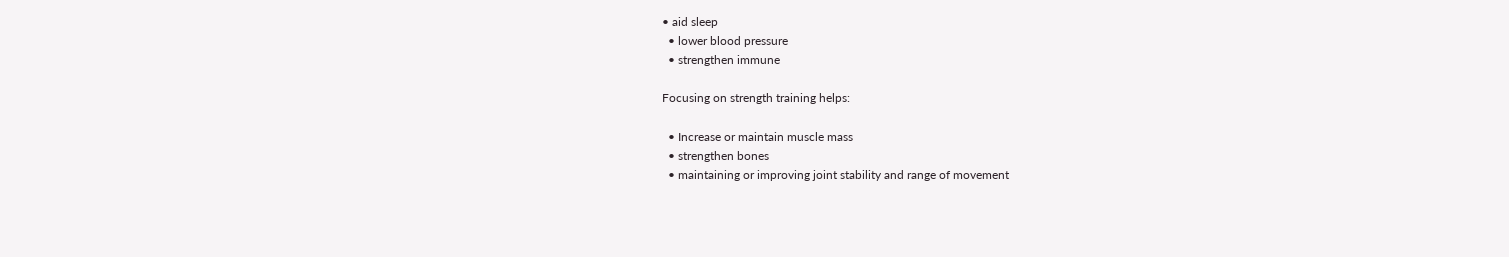• aid sleep
  • lower blood pressure
  • strengthen immune

Focusing on strength training helps:

  • Increase or maintain muscle mass
  • strengthen bones
  • maintaining or improving joint stability and range of movement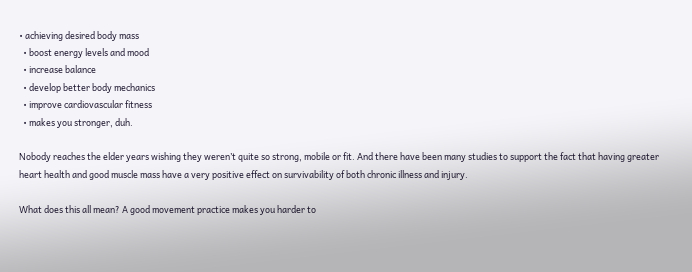• achieving desired body mass
  • boost energy levels and mood
  • increase balance
  • develop better body mechanics
  • improve cardiovascular fitness
  • makes you stronger, duh.

Nobody reaches the elder years wishing they weren’t quite so strong, mobile or fit. And there have been many studies to support the fact that having greater heart health and good muscle mass have a very positive effect on survivability of both chronic illness and injury.

What does this all mean? A good movement practice makes you harder to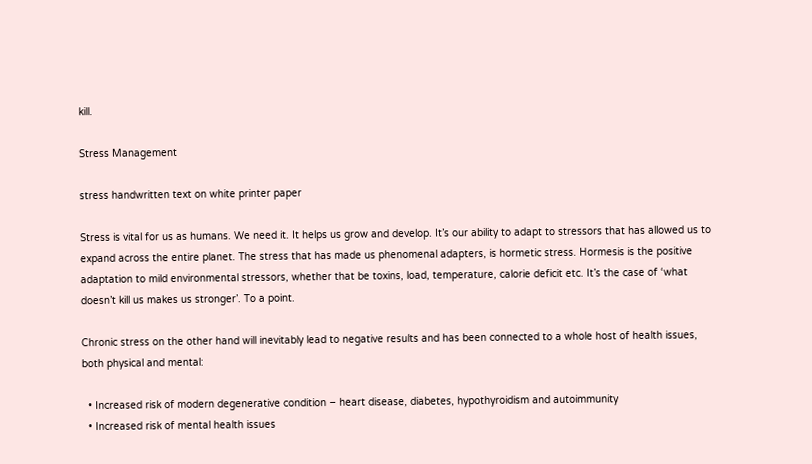kill.

Stress Management

stress handwritten text on white printer paper

Stress is vital for us as humans. We need it. It helps us grow and develop. It’s our ability to adapt to stressors that has allowed us to expand across the entire planet. The stress that has made us phenomenal adapters, is hormetic stress. Hormesis is the positive adaptation to mild environmental stressors, whether that be toxins, load, temperature, calorie deficit etc. It’s the case of ‘what doesn’t kill us makes us stronger’. To a point.

Chronic stress on the other hand will inevitably lead to negative results and has been connected to a whole host of health issues, both physical and mental:

  • Increased risk of modern degenerative condition – heart disease, diabetes, hypothyroidism and autoimmunity
  • Increased risk of mental health issues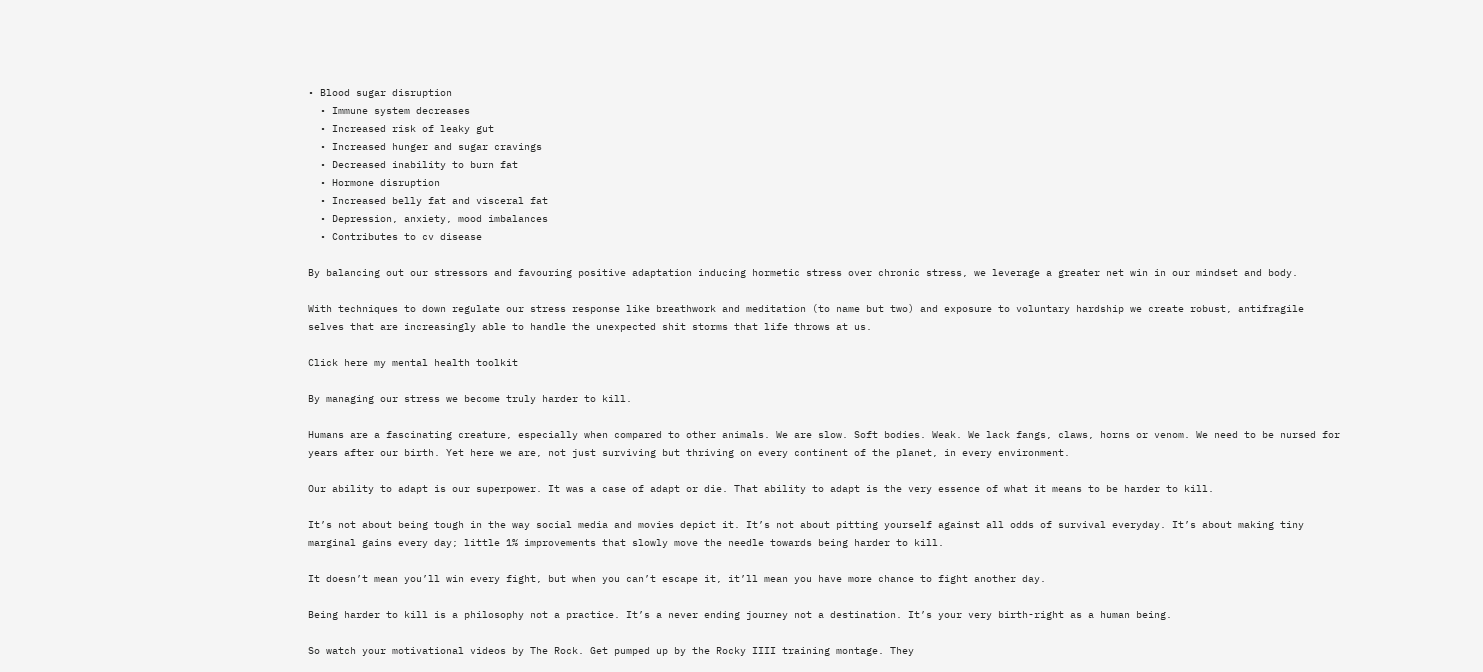• Blood sugar disruption
  • Immune system decreases
  • Increased risk of leaky gut
  • Increased hunger and sugar cravings
  • Decreased inability to burn fat
  • Hormone disruption
  • Increased belly fat and visceral fat
  • Depression, anxiety, mood imbalances
  • Contributes to cv disease

By balancing out our stressors and favouring positive adaptation inducing hormetic stress over chronic stress, we leverage a greater net win in our mindset and body.

With techniques to down regulate our stress response like breathwork and meditation (to name but two) and exposure to voluntary hardship we create robust, antifragile selves that are increasingly able to handle the unexpected shit storms that life throws at us.

Click here my mental health toolkit

By managing our stress we become truly harder to kill.

Humans are a fascinating creature, especially when compared to other animals. We are slow. Soft bodies. Weak. We lack fangs, claws, horns or venom. We need to be nursed for years after our birth. Yet here we are, not just surviving but thriving on every continent of the planet, in every environment.

Our ability to adapt is our superpower. It was a case of adapt or die. That ability to adapt is the very essence of what it means to be harder to kill.

It’s not about being tough in the way social media and movies depict it. It’s not about pitting yourself against all odds of survival everyday. It’s about making tiny marginal gains every day; little 1% improvements that slowly move the needle towards being harder to kill.

It doesn’t mean you’ll win every fight, but when you can’t escape it, it’ll mean you have more chance to fight another day.

Being harder to kill is a philosophy not a practice. It’s a never ending journey not a destination. It’s your very birth-right as a human being.

So watch your motivational videos by The Rock. Get pumped up by the Rocky IIII training montage. They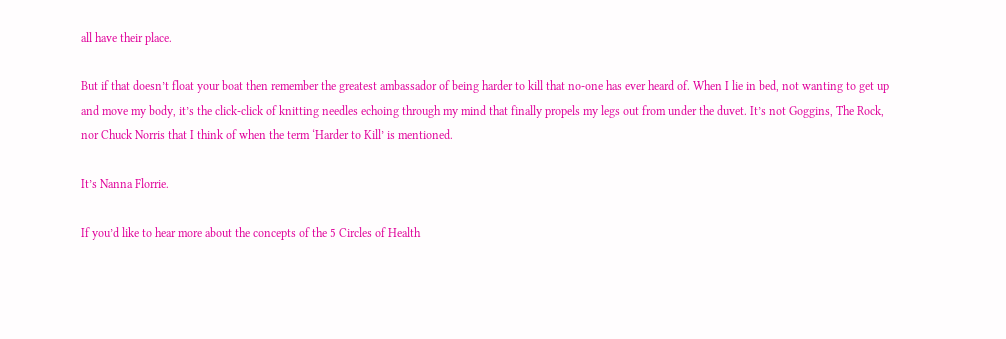all have their place.

But if that doesn’t float your boat then remember the greatest ambassador of being harder to kill that no-one has ever heard of. When I lie in bed, not wanting to get up and move my body, it’s the click-click of knitting needles echoing through my mind that finally propels my legs out from under the duvet. It’s not Goggins, The Rock, nor Chuck Norris that I think of when the term ‘Harder to Kill’ is mentioned.

It’s Nanna Florrie.

If you’d like to hear more about the concepts of the 5 Circles of Health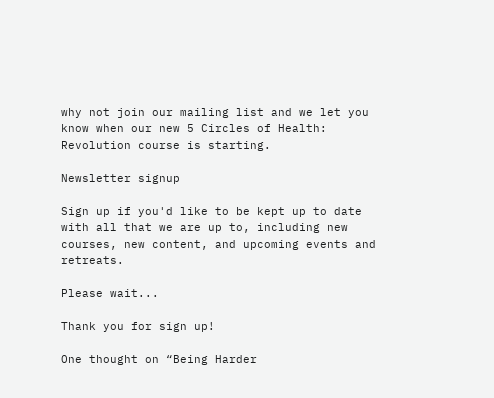why not join our mailing list and we let you know when our new 5 Circles of Health: Revolution course is starting.

Newsletter signup

Sign up if you'd like to be kept up to date with all that we are up to, including new courses, new content, and upcoming events and retreats.

Please wait...

Thank you for sign up!

One thought on “Being Harder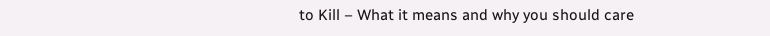to Kill – What it means and why you should care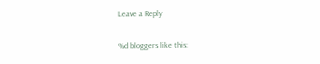Leave a Reply

%d bloggers like this: